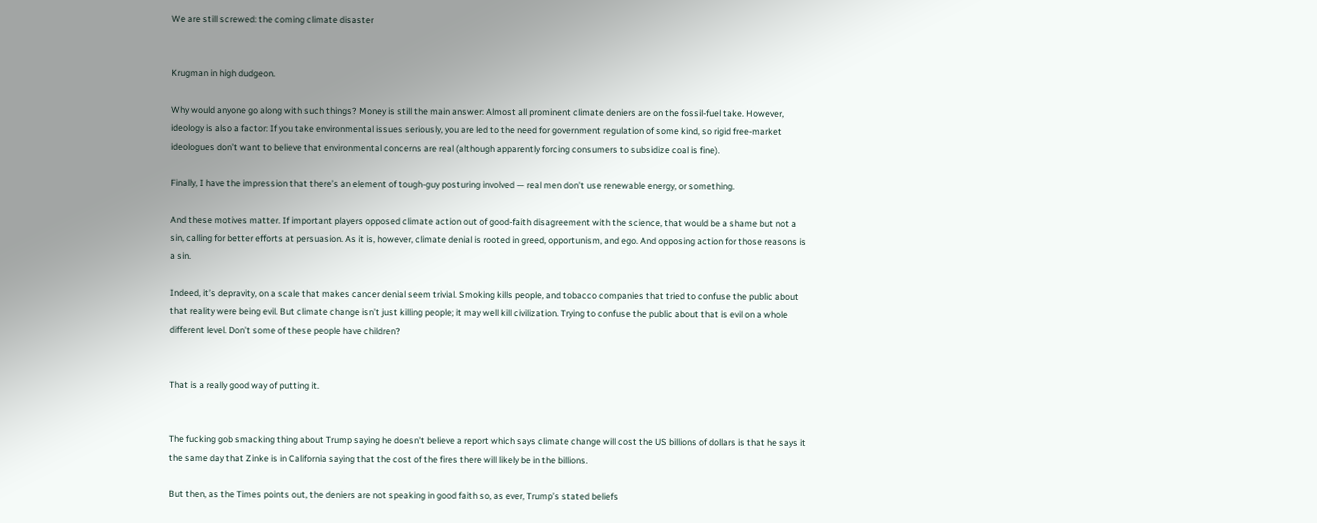We are still screwed: the coming climate disaster


Krugman in high dudgeon.

Why would anyone go along with such things? Money is still the main answer: Almost all prominent climate deniers are on the fossil-fuel take. However, ideology is also a factor: If you take environmental issues seriously, you are led to the need for government regulation of some kind, so rigid free-market ideologues don’t want to believe that environmental concerns are real (although apparently forcing consumers to subsidize coal is fine).

Finally, I have the impression that there’s an element of tough-guy posturing involved — real men don’t use renewable energy, or something.

And these motives matter. If important players opposed climate action out of good-faith disagreement with the science, that would be a shame but not a sin, calling for better efforts at persuasion. As it is, however, climate denial is rooted in greed, opportunism, and ego. And opposing action for those reasons is a sin.

Indeed, it’s depravity, on a scale that makes cancer denial seem trivial. Smoking kills people, and tobacco companies that tried to confuse the public about that reality were being evil. But climate change isn’t just killing people; it may well kill civilization. Trying to confuse the public about that is evil on a whole different level. Don’t some of these people have children?


That is a really good way of putting it.


The fucking gob smacking thing about Trump saying he doesn’t believe a report which says climate change will cost the US billions of dollars is that he says it the same day that Zinke is in California saying that the cost of the fires there will likely be in the billions.

But then, as the Times points out, the deniers are not speaking in good faith so, as ever, Trump’s stated beliefs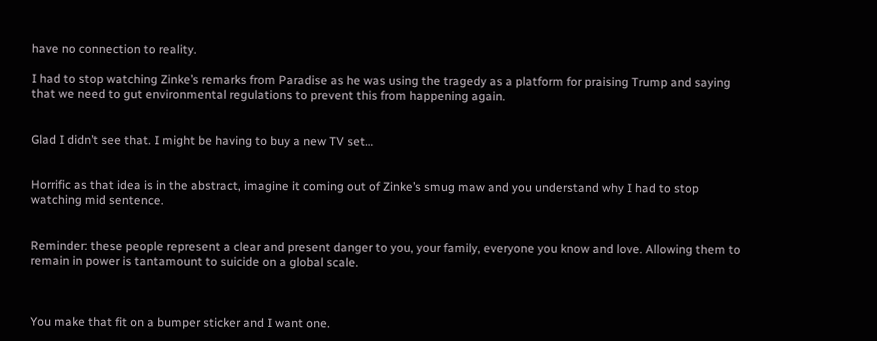have no connection to reality.

I had to stop watching Zinke’s remarks from Paradise as he was using the tragedy as a platform for praising Trump and saying that we need to gut environmental regulations to prevent this from happening again.


Glad I didn’t see that. I might be having to buy a new TV set…


Horrific as that idea is in the abstract, imagine it coming out of Zinke’s smug maw and you understand why I had to stop watching mid sentence.


Reminder: these people represent a clear and present danger to you, your family, everyone you know and love. Allowing them to remain in power is tantamount to suicide on a global scale.



You make that fit on a bumper sticker and I want one.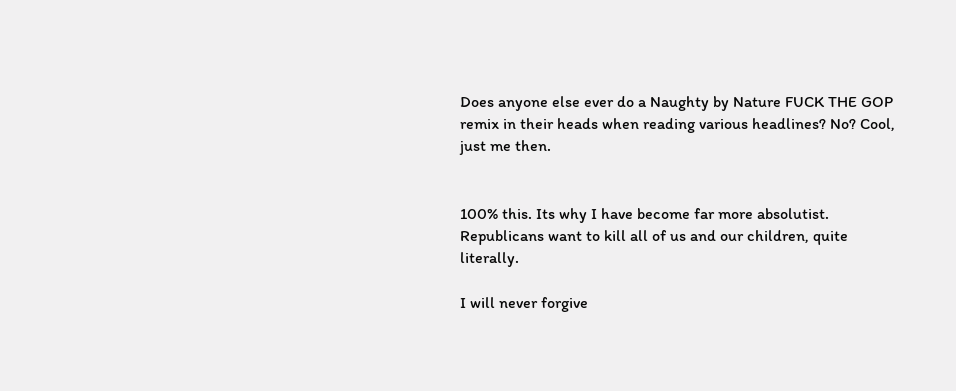Does anyone else ever do a Naughty by Nature FUCK THE GOP remix in their heads when reading various headlines? No? Cool, just me then.


100% this. Its why I have become far more absolutist. Republicans want to kill all of us and our children, quite literally.

I will never forgive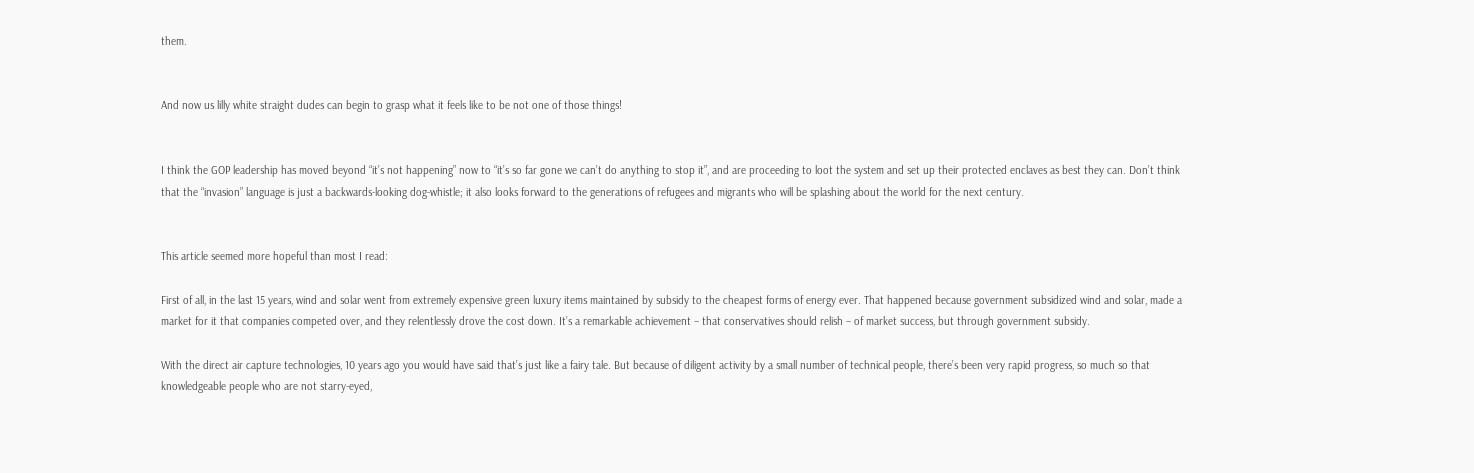them.


And now us lilly white straight dudes can begin to grasp what it feels like to be not one of those things!


I think the GOP leadership has moved beyond “it’s not happening” now to “it’s so far gone we can’t do anything to stop it”, and are proceeding to loot the system and set up their protected enclaves as best they can. Don’t think that the “invasion” language is just a backwards-looking dog-whistle; it also looks forward to the generations of refugees and migrants who will be splashing about the world for the next century.


This article seemed more hopeful than most I read:

First of all, in the last 15 years, wind and solar went from extremely expensive green luxury items maintained by subsidy to the cheapest forms of energy ever. That happened because government subsidized wind and solar, made a market for it that companies competed over, and they relentlessly drove the cost down. It’s a remarkable achievement – that conservatives should relish – of market success, but through government subsidy.

With the direct air capture technologies, 10 years ago you would have said that’s just like a fairy tale. But because of diligent activity by a small number of technical people, there’s been very rapid progress, so much so that knowledgeable people who are not starry-eyed,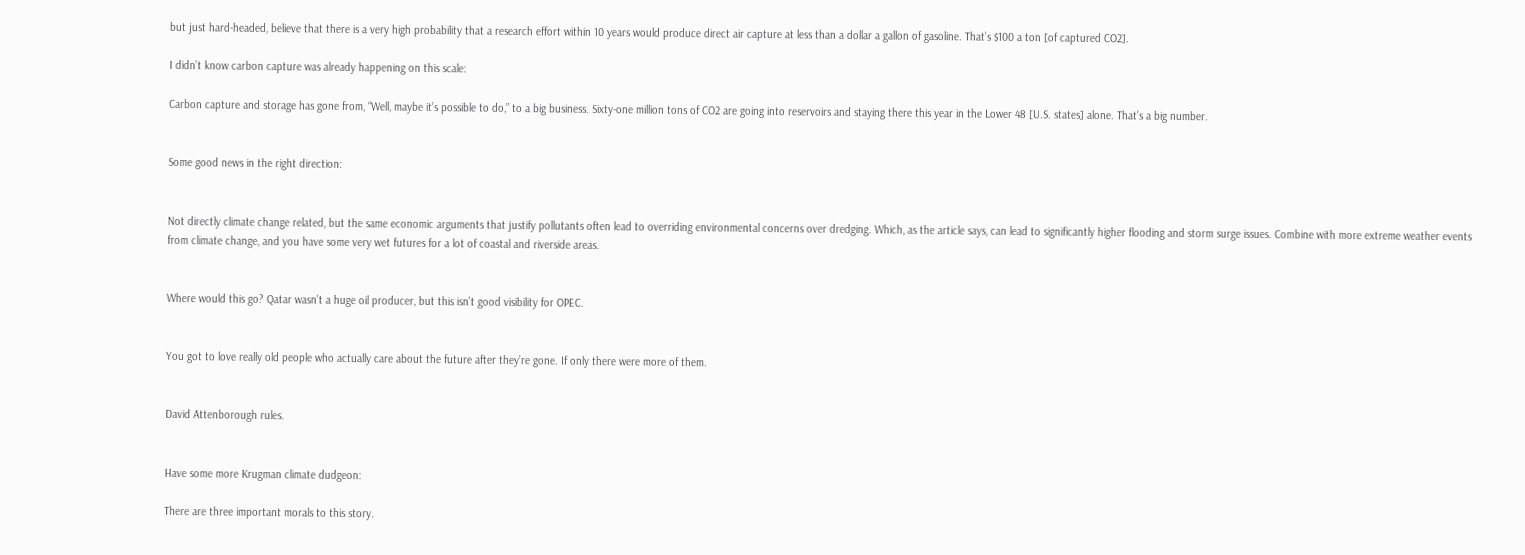but just hard-headed, believe that there is a very high probability that a research effort within 10 years would produce direct air capture at less than a dollar a gallon of gasoline. That’s $100 a ton [of captured CO2].

I didn’t know carbon capture was already happening on this scale:

Carbon capture and storage has gone from, “Well, maybe it’s possible to do,” to a big business. Sixty-one million tons of CO2 are going into reservoirs and staying there this year in the Lower 48 [U.S. states] alone. That’s a big number.


Some good news in the right direction:


Not directly climate change related, but the same economic arguments that justify pollutants often lead to overriding environmental concerns over dredging. Which, as the article says, can lead to significantly higher flooding and storm surge issues. Combine with more extreme weather events from climate change, and you have some very wet futures for a lot of coastal and riverside areas.


Where would this go? Qatar wasn’t a huge oil producer, but this isn’t good visibility for OPEC.


You got to love really old people who actually care about the future after they’re gone. If only there were more of them.


David Attenborough rules.


Have some more Krugman climate dudgeon:

There are three important morals to this story.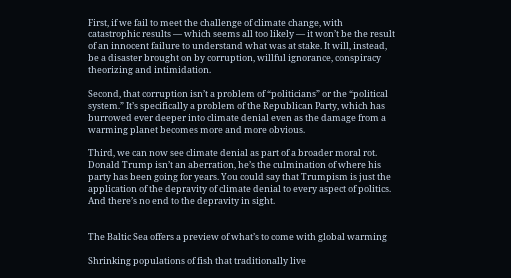First, if we fail to meet the challenge of climate change, with catastrophic results — which seems all too likely — it won’t be the result of an innocent failure to understand what was at stake. It will, instead, be a disaster brought on by corruption, willful ignorance, conspiracy theorizing and intimidation.

Second, that corruption isn’t a problem of “politicians” or the “political system.” It’s specifically a problem of the Republican Party, which has burrowed ever deeper into climate denial even as the damage from a warming planet becomes more and more obvious.

Third, we can now see climate denial as part of a broader moral rot. Donald Trump isn’t an aberration, he’s the culmination of where his party has been going for years. You could say that Trumpism is just the application of the depravity of climate denial to every aspect of politics. And there’s no end to the depravity in sight.


The Baltic Sea offers a preview of what’s to come with global warming

Shrinking populations of fish that traditionally live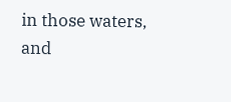in those waters, and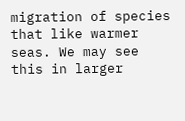migration of species that like warmer seas. We may see this in larger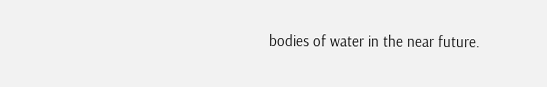bodies of water in the near future.